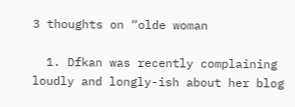3 thoughts on “olde woman

  1. Dfkan was recently complaining loudly and longly-ish about her blog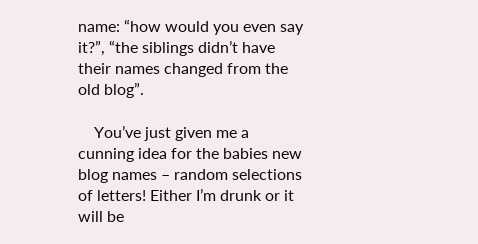name: “how would you even say it?”, “the siblings didn’t have their names changed from the old blog”.

    You’ve just given me a cunning idea for the babies new blog names – random selections of letters! Either I’m drunk or it will be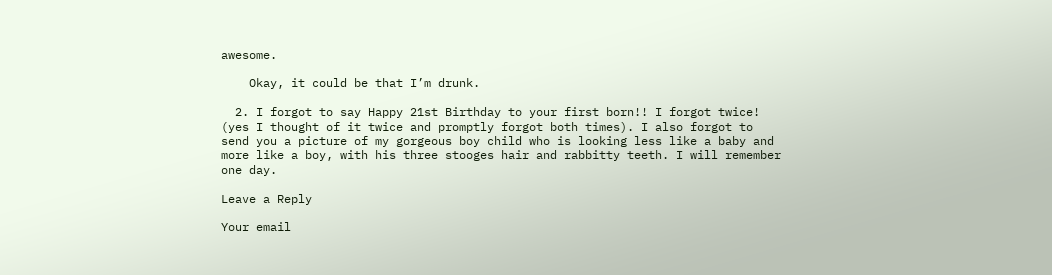awesome.

    Okay, it could be that I’m drunk.

  2. I forgot to say Happy 21st Birthday to your first born!! I forgot twice! (yes I thought of it twice and promptly forgot both times). I also forgot to send you a picture of my gorgeous boy child who is looking less like a baby and more like a boy, with his three stooges hair and rabbitty teeth. I will remember one day.

Leave a Reply

Your email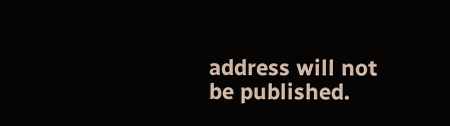address will not be published.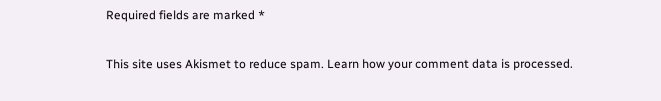Required fields are marked *

This site uses Akismet to reduce spam. Learn how your comment data is processed.